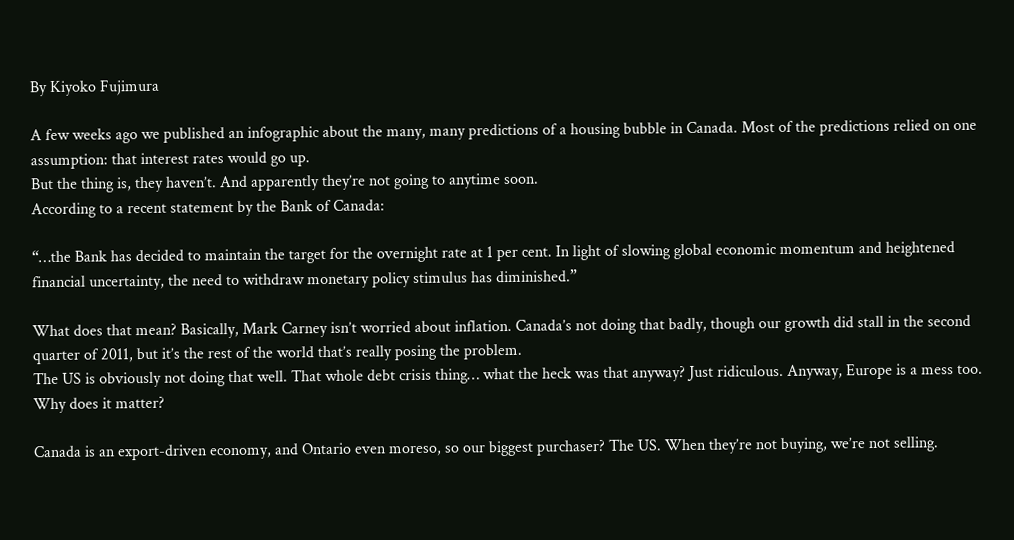By Kiyoko Fujimura

A few weeks ago we published an infographic about the many, many predictions of a housing bubble in Canada. Most of the predictions relied on one assumption: that interest rates would go up.
But the thing is, they haven’t. And apparently they’re not going to anytime soon.
According to a recent statement by the Bank of Canada:

“…the Bank has decided to maintain the target for the overnight rate at 1 per cent. In light of slowing global economic momentum and heightened financial uncertainty, the need to withdraw monetary policy stimulus has diminished.”

What does that mean? Basically, Mark Carney isn’t worried about inflation. Canada’s not doing that badly, though our growth did stall in the second quarter of 2011, but it’s the rest of the world that’s really posing the problem.
The US is obviously not doing that well. That whole debt crisis thing… what the heck was that anyway? Just ridiculous. Anyway, Europe is a mess too. Why does it matter?

Canada is an export-driven economy, and Ontario even moreso, so our biggest purchaser? The US. When they’re not buying, we’re not selling.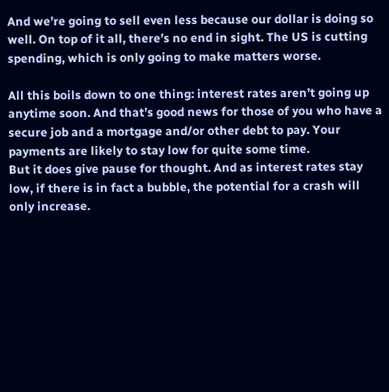And we’re going to sell even less because our dollar is doing so well. On top of it all, there’s no end in sight. The US is cutting spending, which is only going to make matters worse.

All this boils down to one thing: interest rates aren’t going up anytime soon. And that’s good news for those of you who have a secure job and a mortgage and/or other debt to pay. Your payments are likely to stay low for quite some time.
But it does give pause for thought. And as interest rates stay low, if there is in fact a bubble, the potential for a crash will only increase.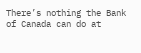There’s nothing the Bank of Canada can do at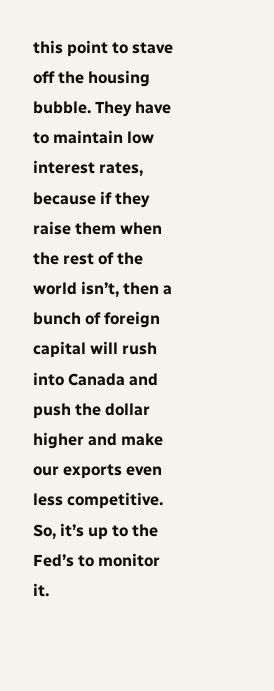this point to stave off the housing bubble. They have to maintain low interest rates, because if they raise them when the rest of the world isn’t, then a bunch of foreign capital will rush into Canada and push the dollar higher and make our exports even less competitive.
So, it’s up to the Fed’s to monitor it.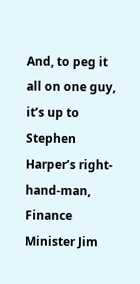And, to peg it all on one guy, it’s up to Stephen Harper’s right-hand-man, Finance Minister Jim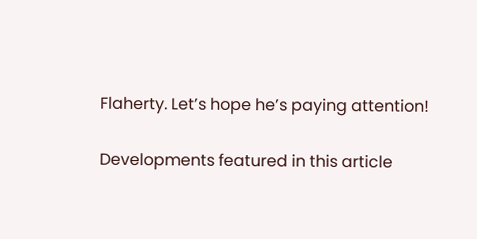Flaherty. Let’s hope he’s paying attention!

Developments featured in this article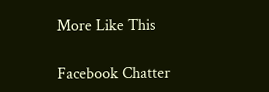More Like This

Facebook Chatter